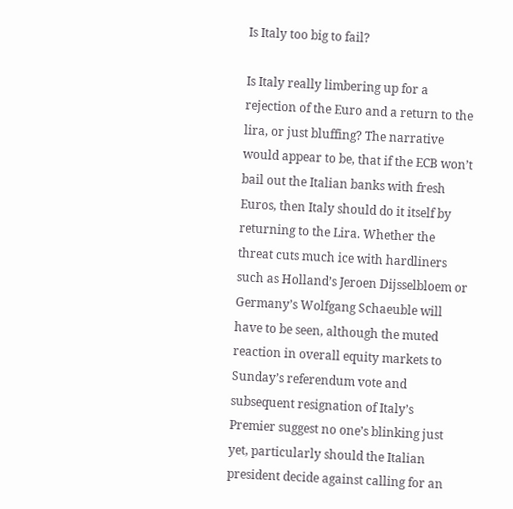Is Italy too big to fail?

Is Italy really limbering up for a rejection of the Euro and a return to the lira, or just bluffing? The narrative would appear to be, that if the ECB won’t bail out the Italian banks with fresh Euros, then Italy should do it itself by returning to the Lira. Whether the threat cuts much ice with hardliners such as Holland’s Jeroen Dijsselbloem or Germany’s Wolfgang Schaeuble will have to be seen, although the muted reaction in overall equity markets to Sunday’s referendum vote and subsequent resignation of Italy’s Premier suggest no one’s blinking just yet, particularly should the Italian president decide against calling for an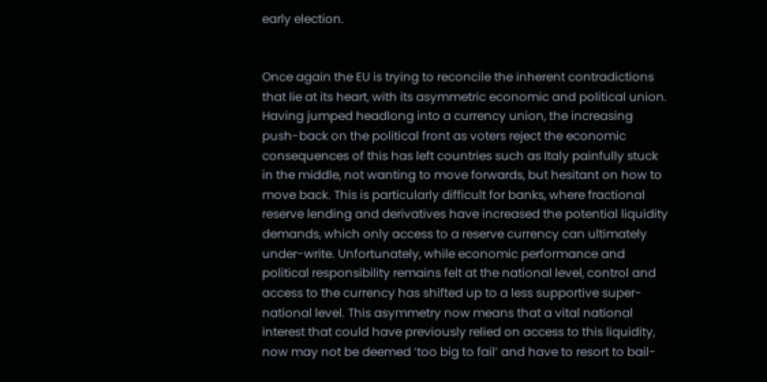early election.


Once again the EU is trying to reconcile the inherent contradictions that lie at its heart, with its asymmetric economic and political union. Having jumped headlong into a currency union, the increasing push-back on the political front as voters reject the economic consequences of this has left countries such as Italy painfully stuck in the middle, not wanting to move forwards, but hesitant on how to move back. This is particularly difficult for banks, where fractional reserve lending and derivatives have increased the potential liquidity demands, which only access to a reserve currency can ultimately under-write. Unfortunately, while economic performance and political responsibility remains felt at the national level, control and access to the currency has shifted up to a less supportive super-national level. This asymmetry now means that a vital national interest that could have previously relied on access to this liquidity, now may not be deemed ‘too big to fail’ and have to resort to bail-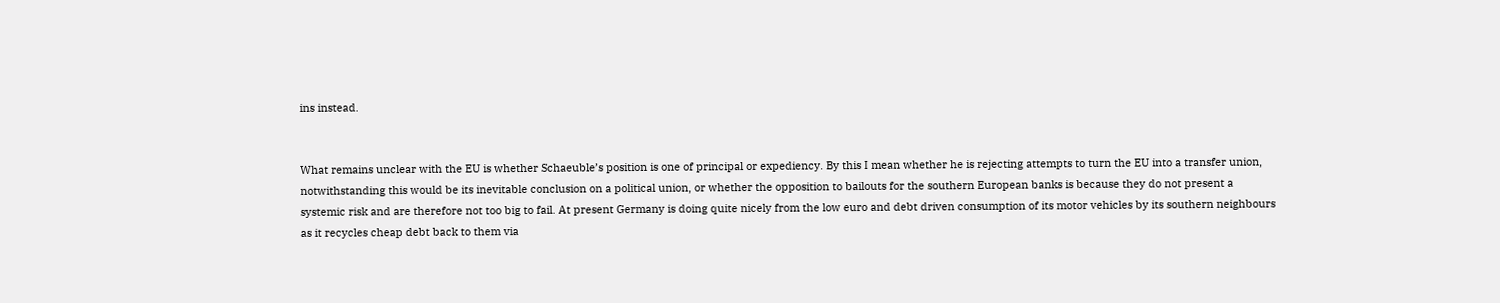ins instead.


What remains unclear with the EU is whether Schaeuble’s position is one of principal or expediency. By this I mean whether he is rejecting attempts to turn the EU into a transfer union, notwithstanding this would be its inevitable conclusion on a political union, or whether the opposition to bailouts for the southern European banks is because they do not present a systemic risk and are therefore not too big to fail. At present Germany is doing quite nicely from the low euro and debt driven consumption of its motor vehicles by its southern neighbours as it recycles cheap debt back to them via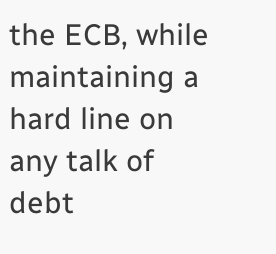the ECB, while maintaining a hard line on any talk of debt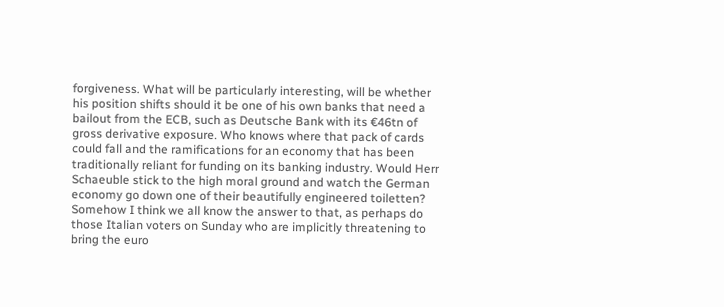forgiveness. What will be particularly interesting, will be whether his position shifts should it be one of his own banks that need a bailout from the ECB, such as Deutsche Bank with its €46tn of gross derivative exposure. Who knows where that pack of cards could fall and the ramifications for an economy that has been traditionally reliant for funding on its banking industry. Would Herr Schaeuble stick to the high moral ground and watch the German economy go down one of their beautifully engineered toiletten? Somehow I think we all know the answer to that, as perhaps do those Italian voters on Sunday who are implicitly threatening to bring the euro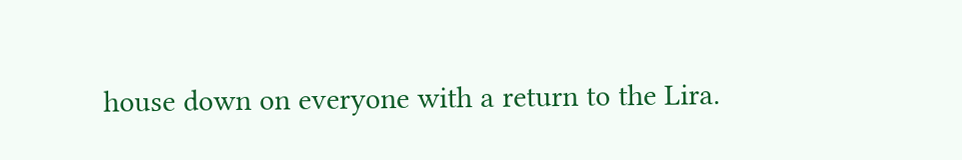house down on everyone with a return to the Lira.